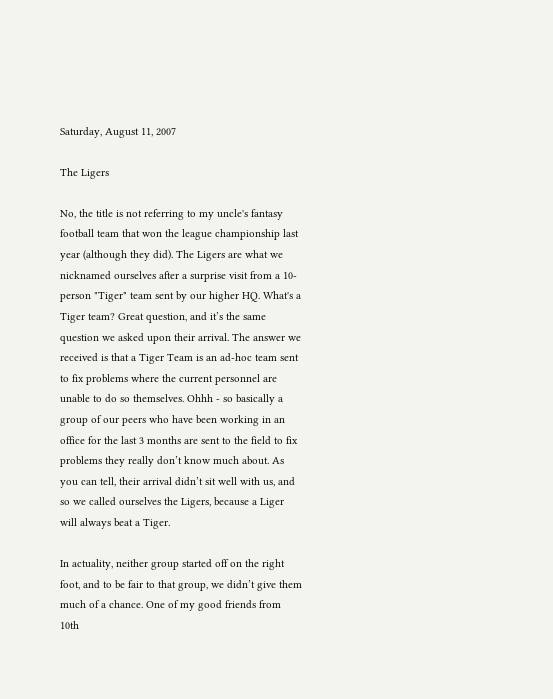Saturday, August 11, 2007

The Ligers

No, the title is not referring to my uncle's fantasy football team that won the league championship last year (although they did). The Ligers are what we nicknamed ourselves after a surprise visit from a 10-person "Tiger" team sent by our higher HQ. What's a Tiger team? Great question, and it’s the same question we asked upon their arrival. The answer we received is that a Tiger Team is an ad-hoc team sent to fix problems where the current personnel are unable to do so themselves. Ohhh - so basically a group of our peers who have been working in an office for the last 3 months are sent to the field to fix problems they really don’t know much about. As you can tell, their arrival didn’t sit well with us, and so we called ourselves the Ligers, because a Liger will always beat a Tiger.

In actuality, neither group started off on the right foot, and to be fair to that group, we didn’t give them much of a chance. One of my good friends from 10th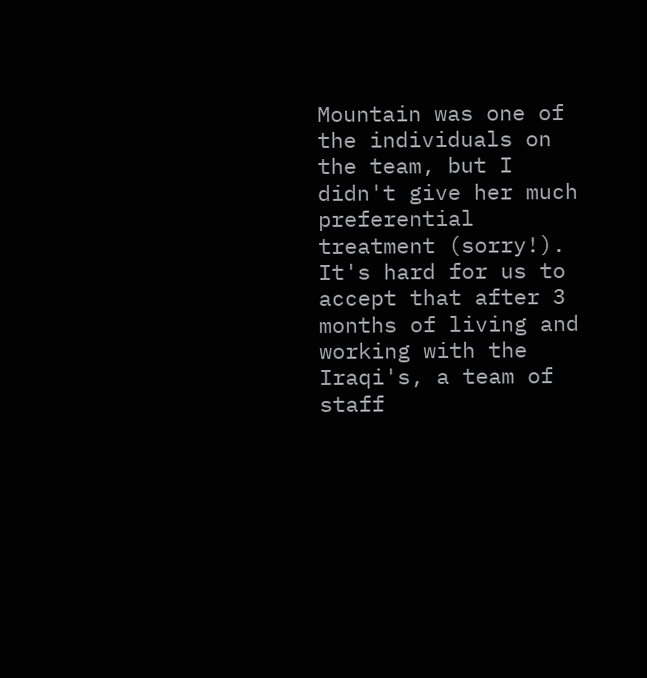Mountain was one of the individuals on the team, but I didn't give her much preferential treatment (sorry!). It's hard for us to accept that after 3 months of living and working with the Iraqi's, a team of staff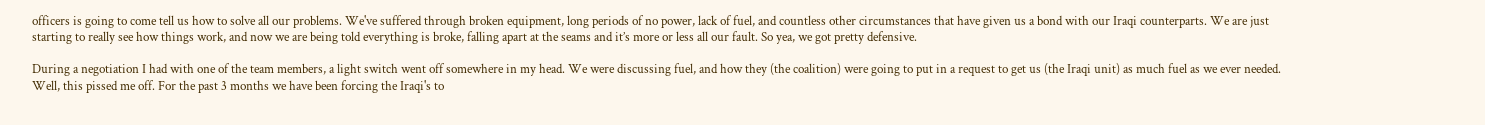officers is going to come tell us how to solve all our problems. We've suffered through broken equipment, long periods of no power, lack of fuel, and countless other circumstances that have given us a bond with our Iraqi counterparts. We are just starting to really see how things work, and now we are being told everything is broke, falling apart at the seams and it’s more or less all our fault. So yea, we got pretty defensive.

During a negotiation I had with one of the team members, a light switch went off somewhere in my head. We were discussing fuel, and how they (the coalition) were going to put in a request to get us (the Iraqi unit) as much fuel as we ever needed. Well, this pissed me off. For the past 3 months we have been forcing the Iraqi's to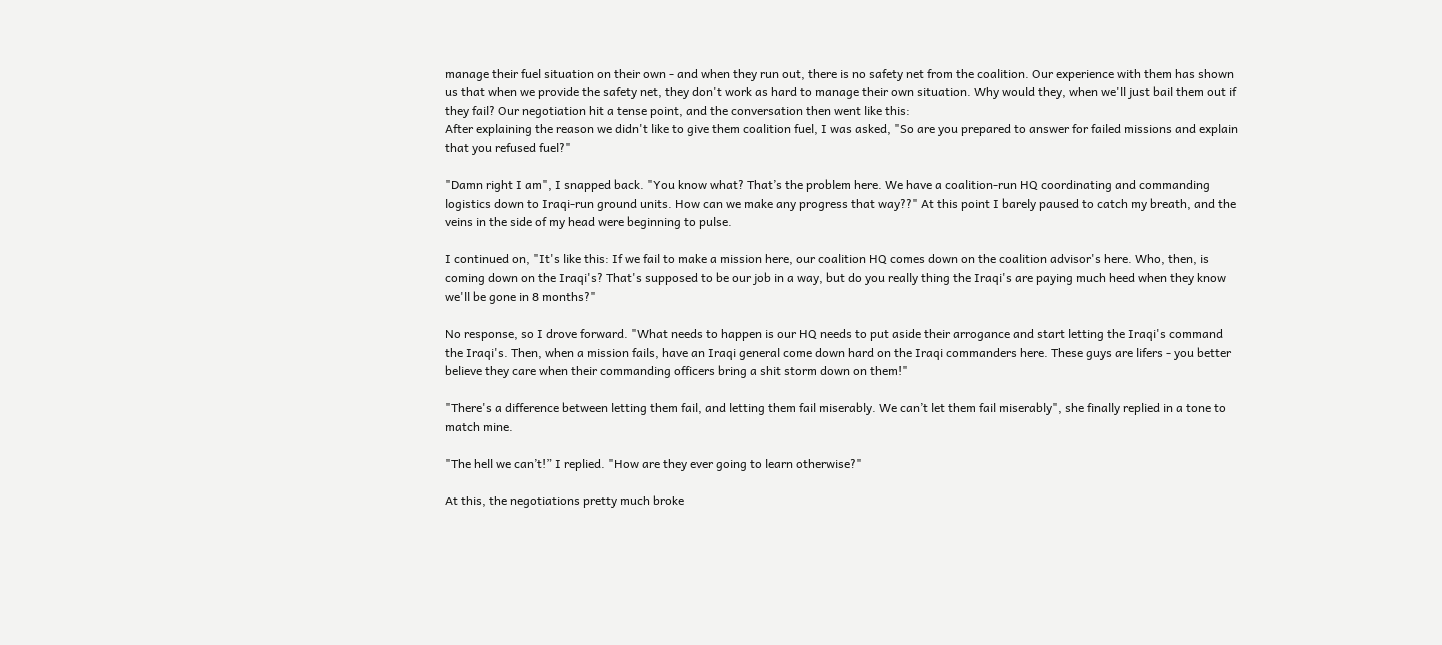manage their fuel situation on their own - and when they run out, there is no safety net from the coalition. Our experience with them has shown us that when we provide the safety net, they don't work as hard to manage their own situation. Why would they, when we'll just bail them out if they fail? Our negotiation hit a tense point, and the conversation then went like this:
After explaining the reason we didn't like to give them coalition fuel, I was asked, "So are you prepared to answer for failed missions and explain that you refused fuel?"

"Damn right I am", I snapped back. "You know what? That’s the problem here. We have a coalition-run HQ coordinating and commanding logistics down to Iraqi-run ground units. How can we make any progress that way??" At this point I barely paused to catch my breath, and the veins in the side of my head were beginning to pulse.

I continued on, "It's like this: If we fail to make a mission here, our coalition HQ comes down on the coalition advisor's here. Who, then, is coming down on the Iraqi's? That's supposed to be our job in a way, but do you really thing the Iraqi's are paying much heed when they know we'll be gone in 8 months?"

No response, so I drove forward. "What needs to happen is our HQ needs to put aside their arrogance and start letting the Iraqi's command the Iraqi's. Then, when a mission fails, have an Iraqi general come down hard on the Iraqi commanders here. These guys are lifers - you better believe they care when their commanding officers bring a shit storm down on them!"

"There's a difference between letting them fail, and letting them fail miserably. We can’t let them fail miserably", she finally replied in a tone to match mine.

"The hell we can’t!” I replied. "How are they ever going to learn otherwise?"

At this, the negotiations pretty much broke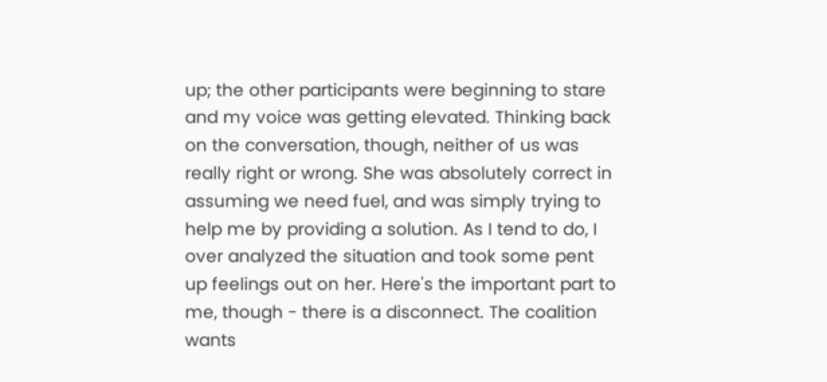up; the other participants were beginning to stare and my voice was getting elevated. Thinking back on the conversation, though, neither of us was really right or wrong. She was absolutely correct in assuming we need fuel, and was simply trying to help me by providing a solution. As I tend to do, I over analyzed the situation and took some pent up feelings out on her. Here's the important part to me, though - there is a disconnect. The coalition wants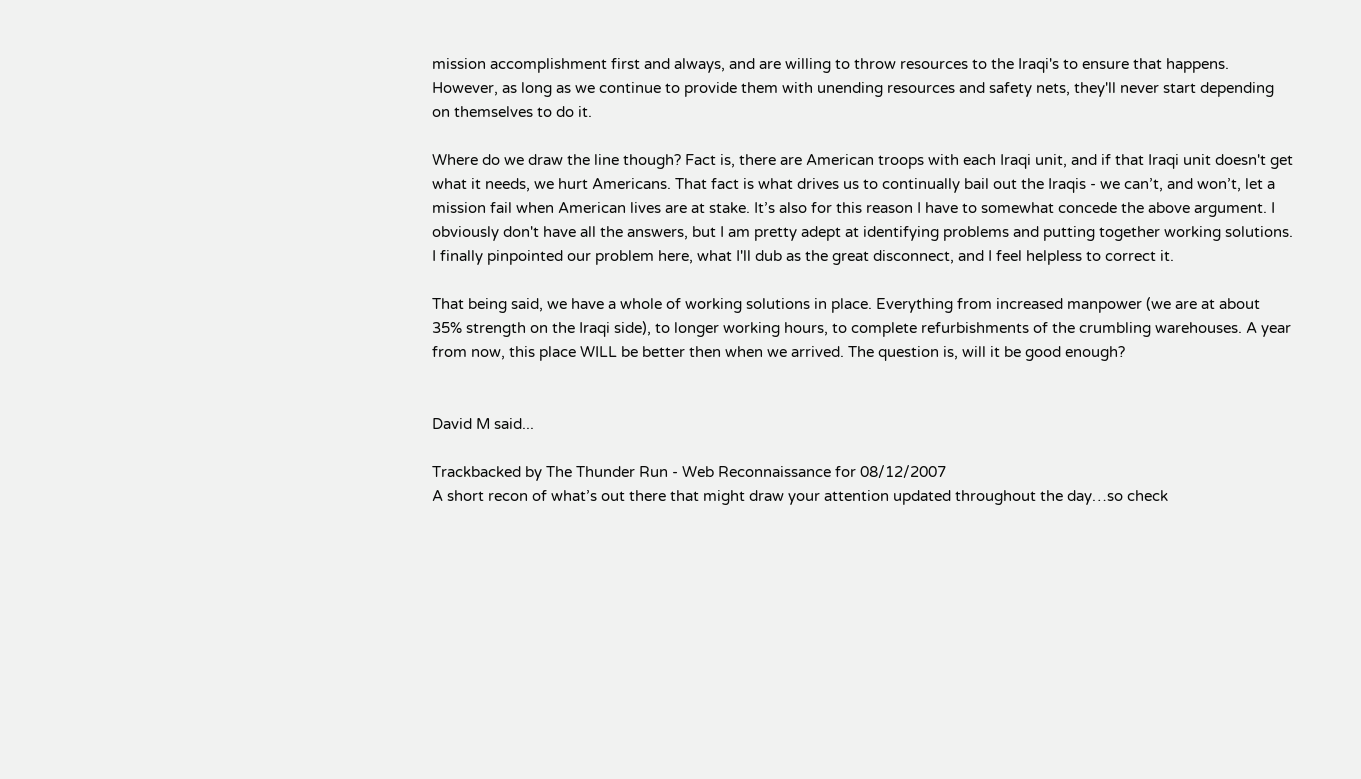mission accomplishment first and always, and are willing to throw resources to the Iraqi's to ensure that happens. However, as long as we continue to provide them with unending resources and safety nets, they'll never start depending on themselves to do it.

Where do we draw the line though? Fact is, there are American troops with each Iraqi unit, and if that Iraqi unit doesn't get what it needs, we hurt Americans. That fact is what drives us to continually bail out the Iraqis - we can’t, and won’t, let a mission fail when American lives are at stake. It’s also for this reason I have to somewhat concede the above argument. I obviously don't have all the answers, but I am pretty adept at identifying problems and putting together working solutions. I finally pinpointed our problem here, what I'll dub as the great disconnect, and I feel helpless to correct it.

That being said, we have a whole of working solutions in place. Everything from increased manpower (we are at about 35% strength on the Iraqi side), to longer working hours, to complete refurbishments of the crumbling warehouses. A year from now, this place WILL be better then when we arrived. The question is, will it be good enough?


David M said...

Trackbacked by The Thunder Run - Web Reconnaissance for 08/12/2007
A short recon of what’s out there that might draw your attention updated throughout the day…so check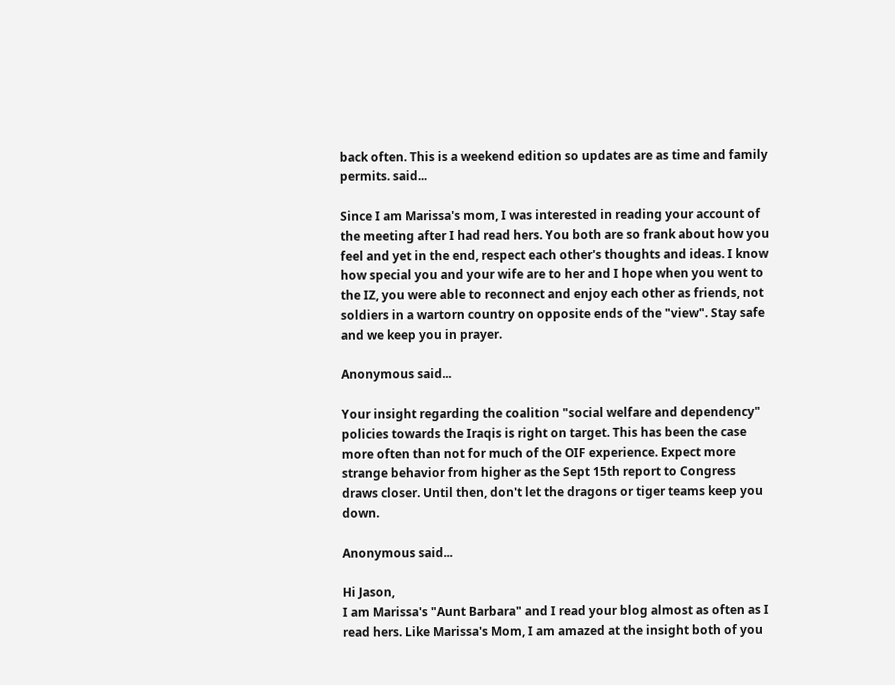back often. This is a weekend edition so updates are as time and family permits. said...

Since I am Marissa's mom, I was interested in reading your account of the meeting after I had read hers. You both are so frank about how you feel and yet in the end, respect each other's thoughts and ideas. I know how special you and your wife are to her and I hope when you went to the IZ, you were able to reconnect and enjoy each other as friends, not soldiers in a wartorn country on opposite ends of the "view". Stay safe and we keep you in prayer.

Anonymous said...

Your insight regarding the coalition "social welfare and dependency" policies towards the Iraqis is right on target. This has been the case more often than not for much of the OIF experience. Expect more strange behavior from higher as the Sept 15th report to Congress draws closer. Until then, don't let the dragons or tiger teams keep you down.

Anonymous said...

Hi Jason,
I am Marissa's "Aunt Barbara" and I read your blog almost as often as I read hers. Like Marissa's Mom, I am amazed at the insight both of you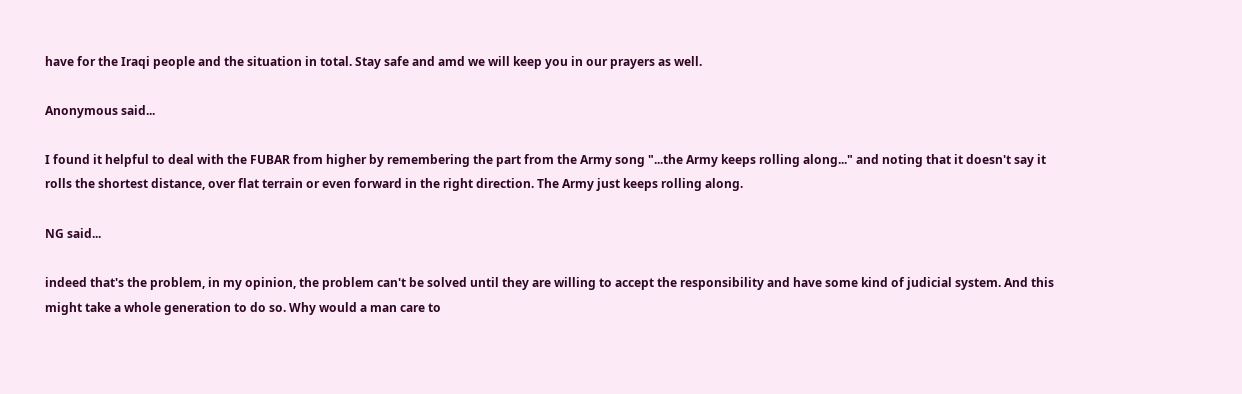have for the Iraqi people and the situation in total. Stay safe and amd we will keep you in our prayers as well.

Anonymous said...

I found it helpful to deal with the FUBAR from higher by remembering the part from the Army song "...the Army keeps rolling along..." and noting that it doesn't say it rolls the shortest distance, over flat terrain or even forward in the right direction. The Army just keeps rolling along.

NG said...

indeed that's the problem, in my opinion, the problem can't be solved until they are willing to accept the responsibility and have some kind of judicial system. And this might take a whole generation to do so. Why would a man care to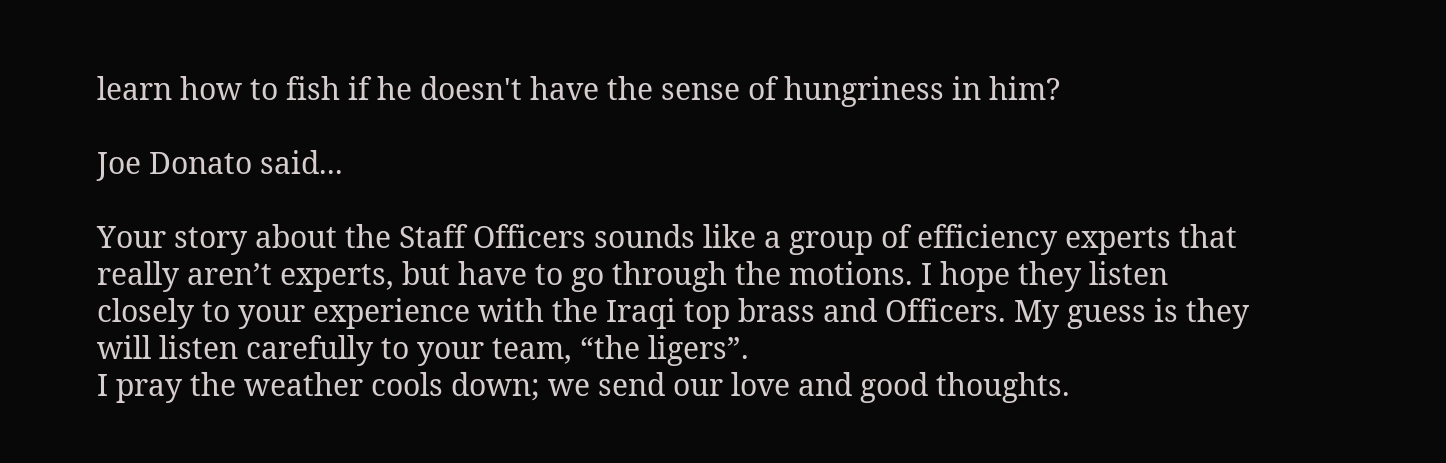learn how to fish if he doesn't have the sense of hungriness in him?

Joe Donato said...

Your story about the Staff Officers sounds like a group of efficiency experts that really aren’t experts, but have to go through the motions. I hope they listen closely to your experience with the Iraqi top brass and Officers. My guess is they will listen carefully to your team, “the ligers”.
I pray the weather cools down; we send our love and good thoughts.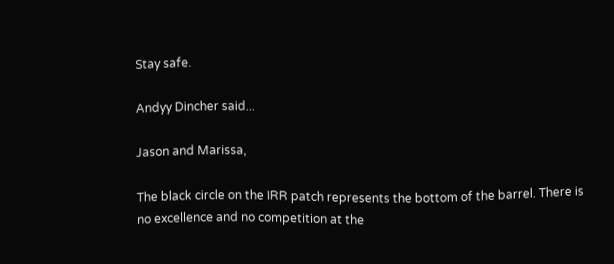Stay safe.

Andyy Dincher said...

Jason and Marissa,

The black circle on the IRR patch represents the bottom of the barrel. There is no excellence and no competition at the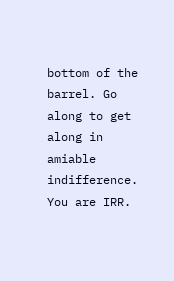bottom of the barrel. Go along to get along in amiable indifference. You are IRR.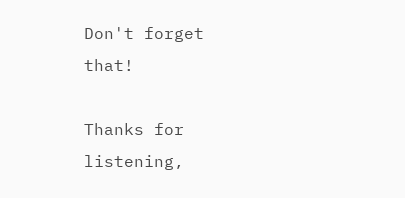Don't forget that!

Thanks for listening,